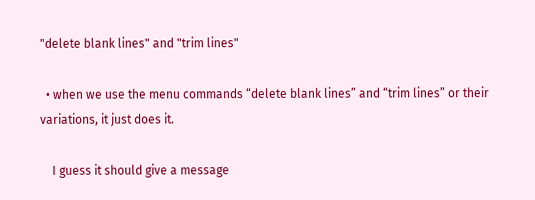"delete blank lines" and "trim lines"

  • when we use the menu commands “delete blank lines” and “trim lines” or their variations, it just does it.

    I guess it should give a message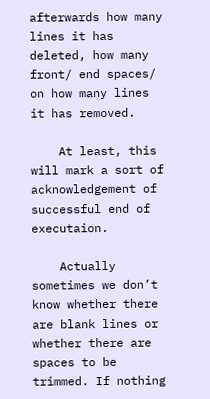afterwards how many lines it has deleted, how many front/ end spaces/ on how many lines it has removed.

    At least, this will mark a sort of acknowledgement of successful end of executaion.

    Actually sometimes we don’t know whether there are blank lines or whether there are spaces to be trimmed. If nothing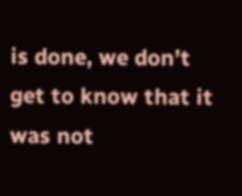is done, we don’t get to know that it was not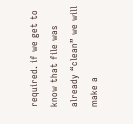required. if we get to know that file was already “clean” we will make a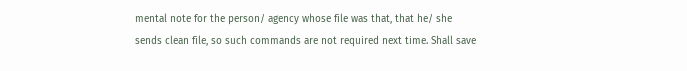mental note for the person/ agency whose file was that, that he/ she sends clean file, so such commands are not required next time. Shall save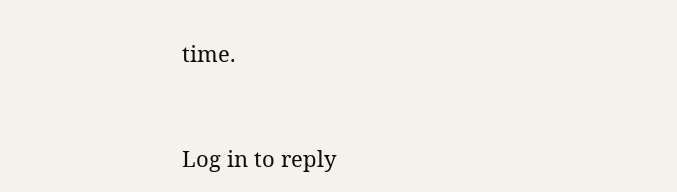time.



Log in to reply